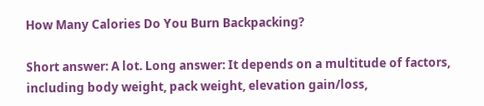How Many Calories Do You Burn Backpacking?

Short answer: A lot. Long answer: It depends on a multitude of factors, including body weight, pack weight, elevation gain/loss,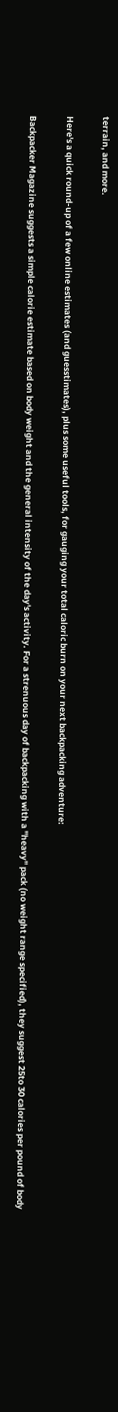terrain, and more.

Here's a quick round-up of a few online estimates (and guesstimates), plus some useful tools, for gauging your total caloric burn on your next backpacking adventure:

Backpacker Magazine suggests a simple calorie estimate based on body weight and the general intensity of the day's activity. For a strenuous day of backpacking with a "heavy" pack (no weight range specified), they suggest 25to 30 calories per pound of body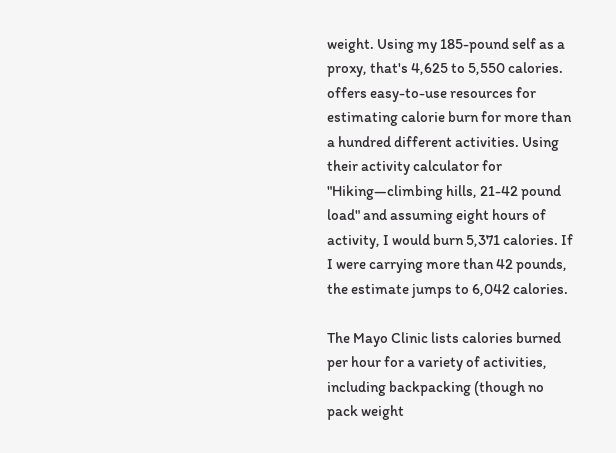weight. Using my 185-pound self as a proxy, that's 4,625 to 5,550 calories. offers easy-to-use resources for estimating calorie burn for more than a hundred different activities. Using their activity calculator for "Hiking—climbing hills, 21-42 pound load" and assuming eight hours of activity, I would burn 5,371 calories. If I were carrying more than 42 pounds, the estimate jumps to 6,042 calories.

The Mayo Clinic lists calories burned per hour for a variety of activities, including backpacking (though no pack weight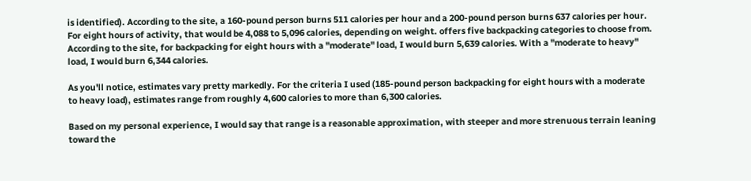is identified). According to the site, a 160-pound person burns 511 calories per hour and a 200-pound person burns 637 calories per hour. For eight hours of activity, that would be 4,088 to 5,096 calories, depending on weight. offers five backpacking categories to choose from. According to the site, for backpacking for eight hours with a "moderate" load, I would burn 5,639 calories. With a "moderate to heavy" load, I would burn 6,344 calories.

As you'll notice, estimates vary pretty markedly. For the criteria I used (185-pound person backpacking for eight hours with a moderate to heavy load), estimates range from roughly 4,600 calories to more than 6,300 calories.

Based on my personal experience, I would say that range is a reasonable approximation, with steeper and more strenuous terrain leaning toward the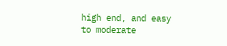high end, and easy to moderate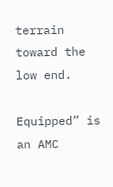terrain toward the low end.

Equipped” is an AMC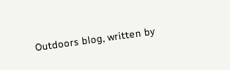Outdoors blog, written by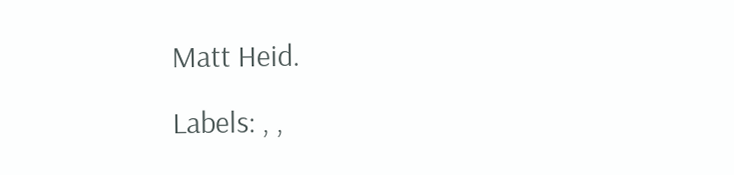Matt Heid.

Labels: , ,